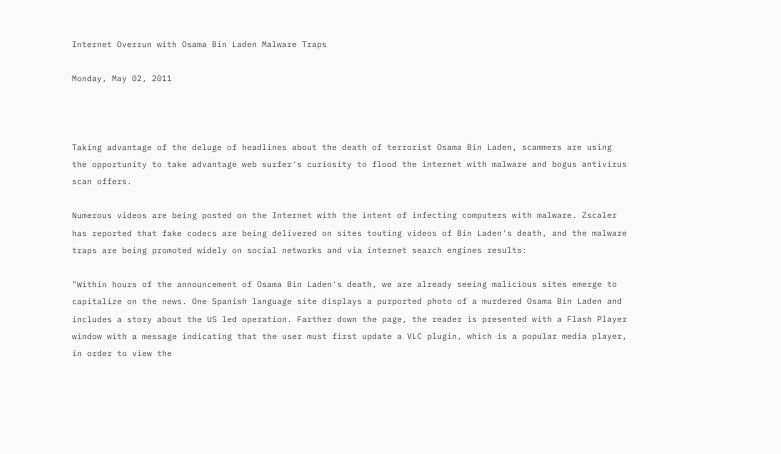Internet Overrun with Osama Bin Laden Malware Traps

Monday, May 02, 2011



Taking advantage of the deluge of headlines about the death of terrorist Osama Bin Laden, scammers are using the opportunity to take advantage web surfer's curiosity to flood the internet with malware and bogus antivirus scan offers.

Numerous videos are being posted on the Internet with the intent of infecting computers with malware. Zscaler has reported that fake codecs are being delivered on sites touting videos of Bin Laden's death, and the malware traps are being promoted widely on social networks and via internet search engines results:

"Within hours of the announcement of Osama Bin Laden's death, we are already seeing malicious sites emerge to capitalize on the news. One Spanish language site displays a purported photo of a murdered Osama Bin Laden and includes a story about the US led operation. Farther down the page, the reader is presented with a Flash Player window with a message indicating that the user must first update a VLC plugin, which is a popular media player, in order to view the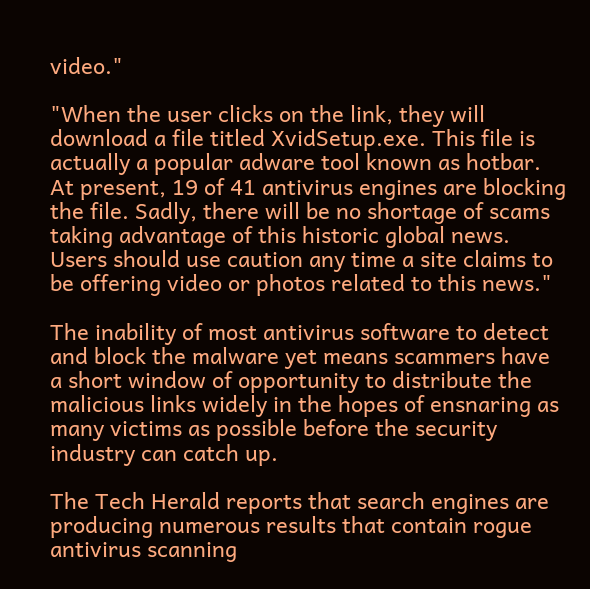video."

"When the user clicks on the link, they will download a file titled XvidSetup.exe. This file is actually a popular adware tool known as hotbar. At present, 19 of 41 antivirus engines are blocking the file. Sadly, there will be no shortage of scams taking advantage of this historic global news. Users should use caution any time a site claims to be offering video or photos related to this news."

The inability of most antivirus software to detect and block the malware yet means scammers have a short window of opportunity to distribute the malicious links widely in the hopes of ensnaring as many victims as possible before the security industry can catch up.

The Tech Herald reports that search engines are producing numerous results that contain rogue antivirus scanning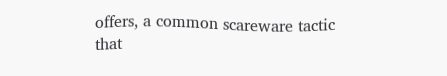offers, a common scareware tactic that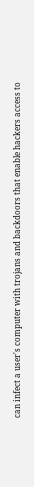can infect a user's computer with trojans and backdoors that enable hackers access to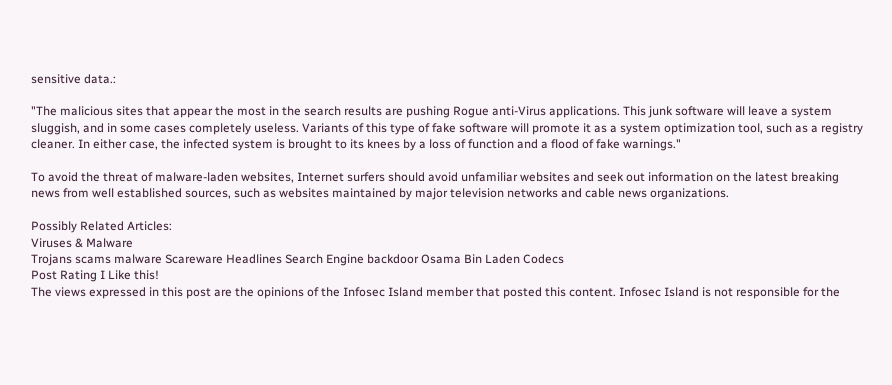sensitive data.:

"The malicious sites that appear the most in the search results are pushing Rogue anti-Virus applications. This junk software will leave a system sluggish, and in some cases completely useless. Variants of this type of fake software will promote it as a system optimization tool, such as a registry cleaner. In either case, the infected system is brought to its knees by a loss of function and a flood of fake warnings."

To avoid the threat of malware-laden websites, Internet surfers should avoid unfamiliar websites and seek out information on the latest breaking news from well established sources, such as websites maintained by major television networks and cable news organizations.

Possibly Related Articles:
Viruses & Malware
Trojans scams malware Scareware Headlines Search Engine backdoor Osama Bin Laden Codecs
Post Rating I Like this!
The views expressed in this post are the opinions of the Infosec Island member that posted this content. Infosec Island is not responsible for the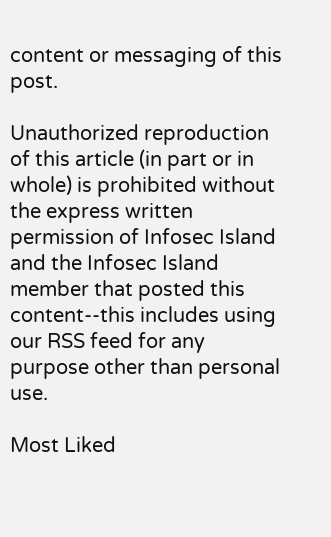content or messaging of this post.

Unauthorized reproduction of this article (in part or in whole) is prohibited without the express written permission of Infosec Island and the Infosec Island member that posted this content--this includes using our RSS feed for any purpose other than personal use.

Most Liked